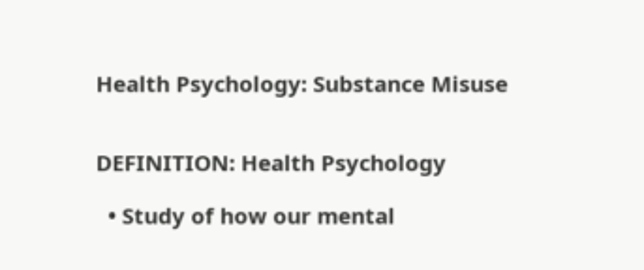Health Psychology: Substance Misuse


DEFINITION: Health Psychology

  • Study of how our mental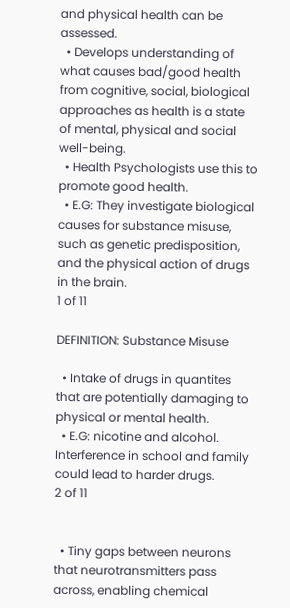and physical health can be assessed.
  • Develops understanding of what causes bad/good health from cognitive, social, biological approaches as health is a state of mental, physical and social well-being.
  • Health Psychologists use this to promote good health.
  • E.G: They investigate biological causes for substance misuse, such as genetic predisposition, and the physical action of drugs in the brain.
1 of 11

DEFINITION: Substance Misuse

  • Intake of drugs in quantites that are potentially damaging to physical or mental health.
  • E.G: nicotine and alcohol. Interference in school and family could lead to harder drugs.
2 of 11


  • Tiny gaps between neurons that neurotransmitters pass across, enabling chemical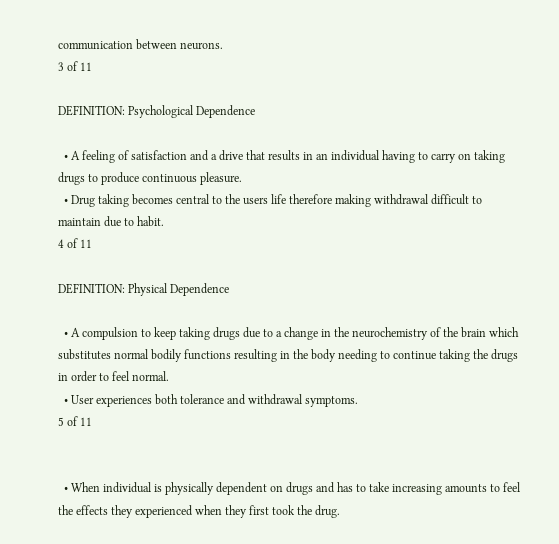communication between neurons.
3 of 11

DEFINITION: Psychological Dependence

  • A feeling of satisfaction and a drive that results in an individual having to carry on taking drugs to produce continuous pleasure.
  • Drug taking becomes central to the users life therefore making withdrawal difficult to maintain due to habit.
4 of 11

DEFINITION: Physical Dependence

  • A compulsion to keep taking drugs due to a change in the neurochemistry of the brain which substitutes normal bodily functions resulting in the body needing to continue taking the drugs in order to feel normal.
  • User experiences both tolerance and withdrawal symptoms.
5 of 11


  • When individual is physically dependent on drugs and has to take increasing amounts to feel the effects they experienced when they first took the drug.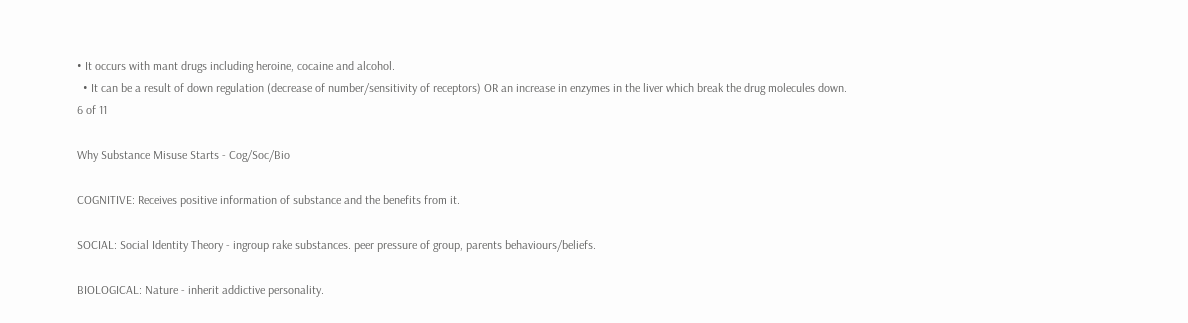• It occurs with mant drugs including heroine, cocaine and alcohol.
  • It can be a result of down regulation (decrease of number/sensitivity of receptors) OR an increase in enzymes in the liver which break the drug molecules down.
6 of 11

Why Substance Misuse Starts - Cog/Soc/Bio

COGNITIVE: Receives positive information of substance and the benefits from it.

SOCIAL: Social Identity Theory - ingroup rake substances. peer pressure of group, parents behaviours/beliefs.

BIOLOGICAL: Nature - inherit addictive personality.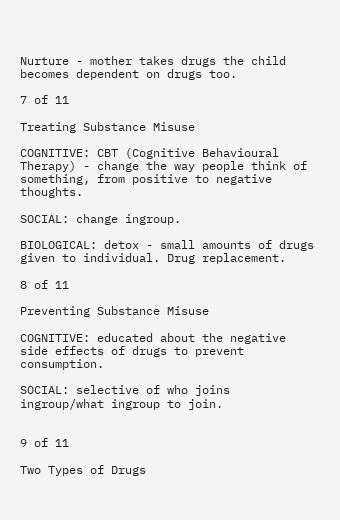Nurture - mother takes drugs the child becomes dependent on drugs too.

7 of 11

Treating Substance Misuse

COGNITIVE: CBT (Cognitive Behavioural Therapy) - change the way people think of something, from positive to negative thoughts.

SOCIAL: change ingroup.

BIOLOGICAL: detox - small amounts of drugs given to individual. Drug replacement.

8 of 11

Preventing Substance Misuse

COGNITIVE: educated about the negative side effects of drugs to prevent consumption.

SOCIAL: selective of who joins ingroup/what ingroup to join.


9 of 11

Two Types of Drugs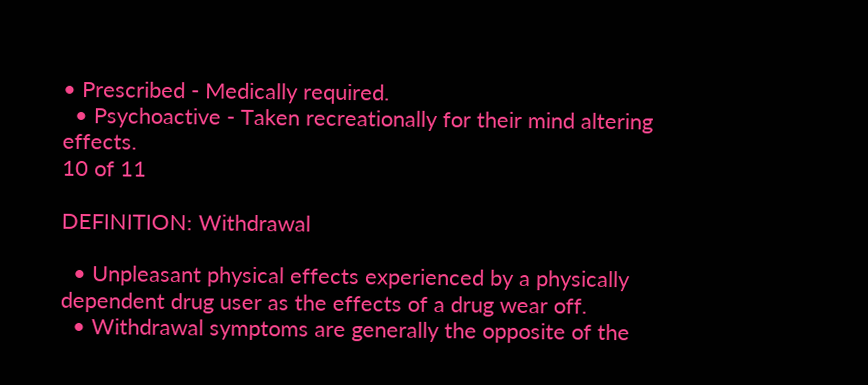• Prescribed - Medically required.
  • Psychoactive - Taken recreationally for their mind altering effects.
10 of 11

DEFINITION: Withdrawal

  • Unpleasant physical effects experienced by a physically dependent drug user as the effects of a drug wear off.
  • Withdrawal symptoms are generally the opposite of the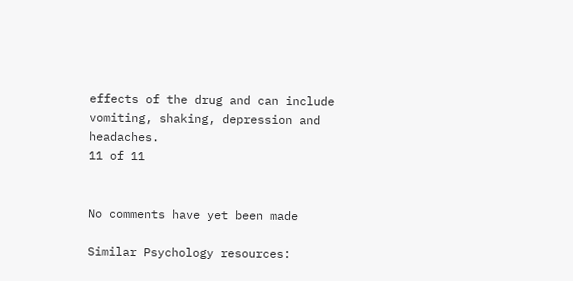effects of the drug and can include vomiting, shaking, depression and headaches.
11 of 11


No comments have yet been made

Similar Psychology resources: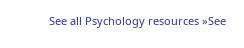See all Psychology resources »See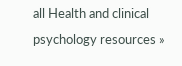all Health and clinical psychology resources »